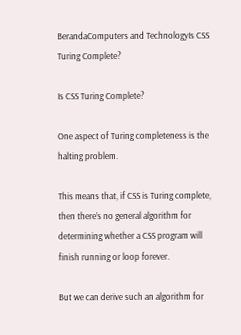BerandaComputers and TechnologyIs CSS Turing Complete?

Is CSS Turing Complete?

One aspect of Turing completeness is the halting problem.

This means that, if CSS is Turing complete, then there’s no general algorithm for determining whether a CSS program will finish running or loop forever.

But we can derive such an algorithm for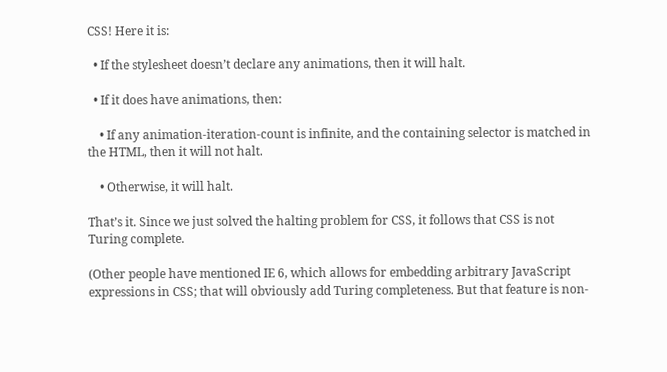CSS! Here it is:

  • If the stylesheet doesn’t declare any animations, then it will halt.

  • If it does have animations, then:

    • If any animation-iteration-count is infinite, and the containing selector is matched in the HTML, then it will not halt.

    • Otherwise, it will halt.

That’s it. Since we just solved the halting problem for CSS, it follows that CSS is not Turing complete.

(Other people have mentioned IE 6, which allows for embedding arbitrary JavaScript expressions in CSS; that will obviously add Turing completeness. But that feature is non-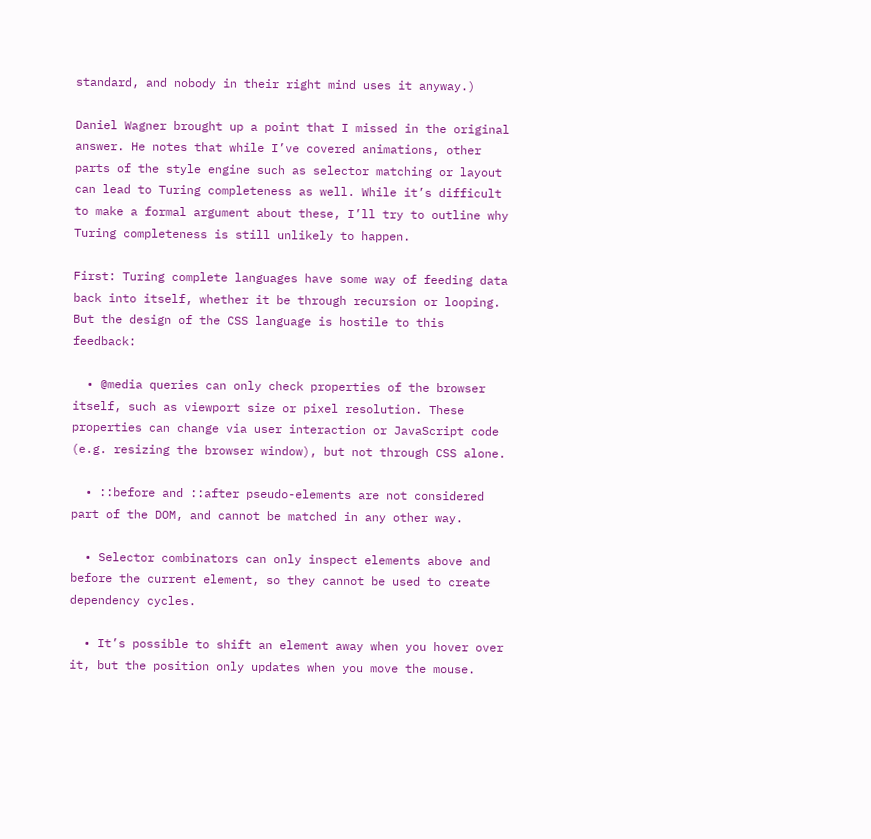standard, and nobody in their right mind uses it anyway.)

Daniel Wagner brought up a point that I missed in the original answer. He notes that while I’ve covered animations, other parts of the style engine such as selector matching or layout can lead to Turing completeness as well. While it’s difficult to make a formal argument about these, I’ll try to outline why Turing completeness is still unlikely to happen.

First: Turing complete languages have some way of feeding data back into itself, whether it be through recursion or looping. But the design of the CSS language is hostile to this feedback:

  • @media queries can only check properties of the browser itself, such as viewport size or pixel resolution. These properties can change via user interaction or JavaScript code (e.g. resizing the browser window), but not through CSS alone.

  • ::before and ::after pseudo-elements are not considered part of the DOM, and cannot be matched in any other way.

  • Selector combinators can only inspect elements above and before the current element, so they cannot be used to create dependency cycles.

  • It’s possible to shift an element away when you hover over it, but the position only updates when you move the mouse.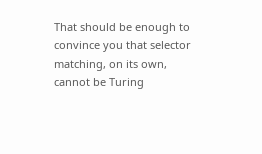That should be enough to convince you that selector matching, on its own, cannot be Turing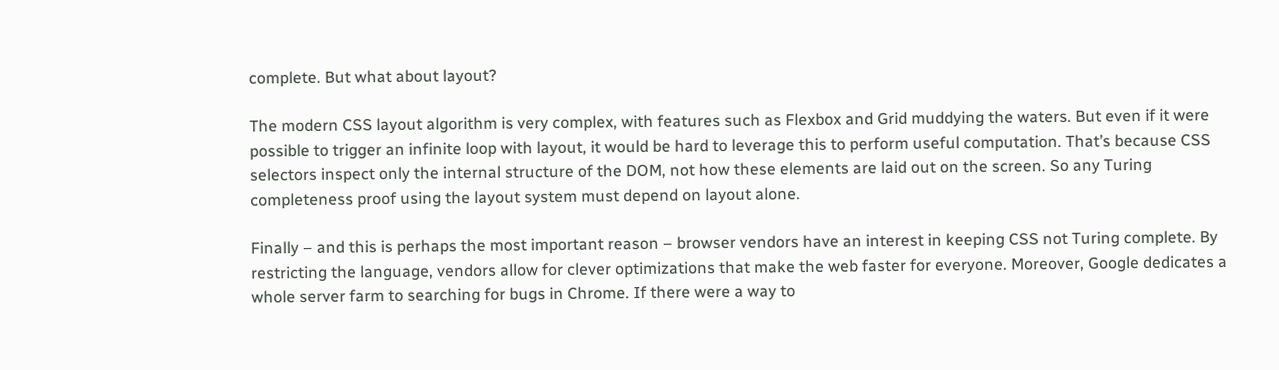complete. But what about layout?

The modern CSS layout algorithm is very complex, with features such as Flexbox and Grid muddying the waters. But even if it were possible to trigger an infinite loop with layout, it would be hard to leverage this to perform useful computation. That’s because CSS selectors inspect only the internal structure of the DOM, not how these elements are laid out on the screen. So any Turing completeness proof using the layout system must depend on layout alone.

Finally – and this is perhaps the most important reason – browser vendors have an interest in keeping CSS not Turing complete. By restricting the language, vendors allow for clever optimizations that make the web faster for everyone. Moreover, Google dedicates a whole server farm to searching for bugs in Chrome. If there were a way to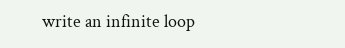write an infinite loop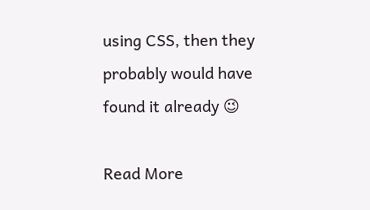using CSS, then they probably would have found it already 😉

Read More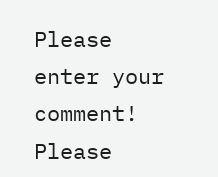Please enter your comment!
Please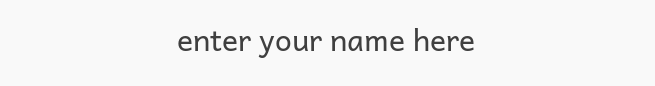enter your name here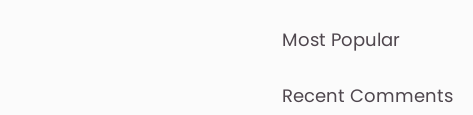Most Popular

Recent Comments